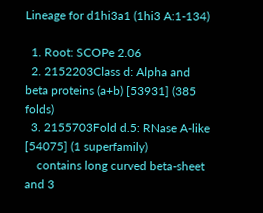Lineage for d1hi3a1 (1hi3 A:1-134)

  1. Root: SCOPe 2.06
  2. 2152203Class d: Alpha and beta proteins (a+b) [53931] (385 folds)
  3. 2155703Fold d.5: RNase A-like [54075] (1 superfamily)
    contains long curved beta-sheet and 3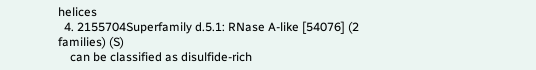helices
  4. 2155704Superfamily d.5.1: RNase A-like [54076] (2 families) (S)
    can be classified as disulfide-rich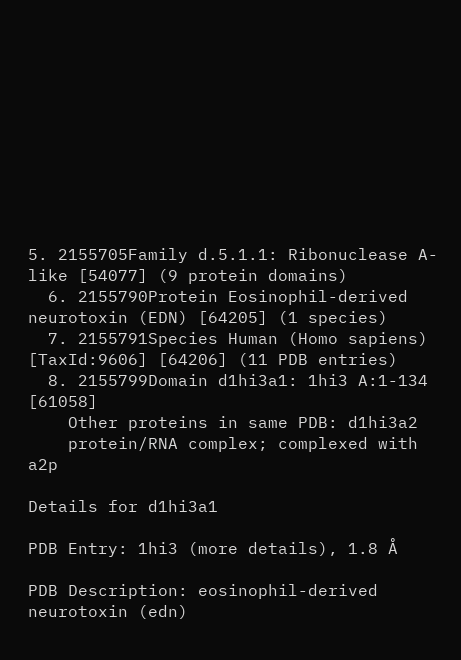5. 2155705Family d.5.1.1: Ribonuclease A-like [54077] (9 protein domains)
  6. 2155790Protein Eosinophil-derived neurotoxin (EDN) [64205] (1 species)
  7. 2155791Species Human (Homo sapiens) [TaxId:9606] [64206] (11 PDB entries)
  8. 2155799Domain d1hi3a1: 1hi3 A:1-134 [61058]
    Other proteins in same PDB: d1hi3a2
    protein/RNA complex; complexed with a2p

Details for d1hi3a1

PDB Entry: 1hi3 (more details), 1.8 Å

PDB Description: eosinophil-derived neurotoxin (edn)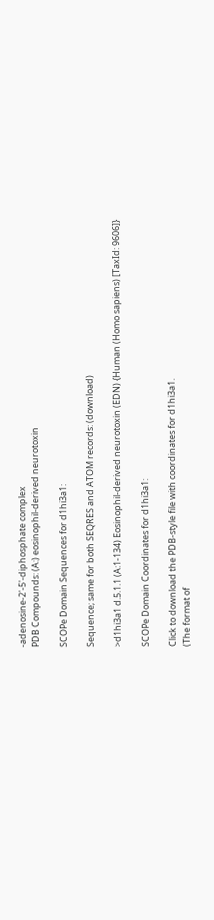-adenosine-2'-5'-diphosphate complex
PDB Compounds: (A:) eosinophil-derived neurotoxin

SCOPe Domain Sequences for d1hi3a1:

Sequence; same for both SEQRES and ATOM records: (download)

>d1hi3a1 d.5.1.1 (A:1-134) Eosinophil-derived neurotoxin (EDN) {Human (Homo sapiens) [TaxId: 9606]}

SCOPe Domain Coordinates for d1hi3a1:

Click to download the PDB-style file with coordinates for d1hi3a1.
(The format of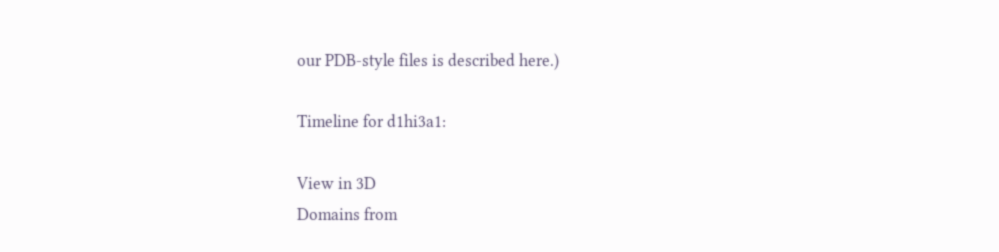our PDB-style files is described here.)

Timeline for d1hi3a1:

View in 3D
Domains from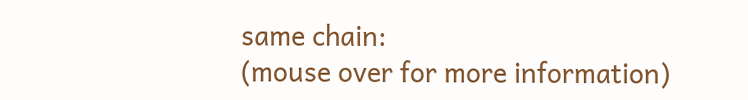same chain:
(mouse over for more information)